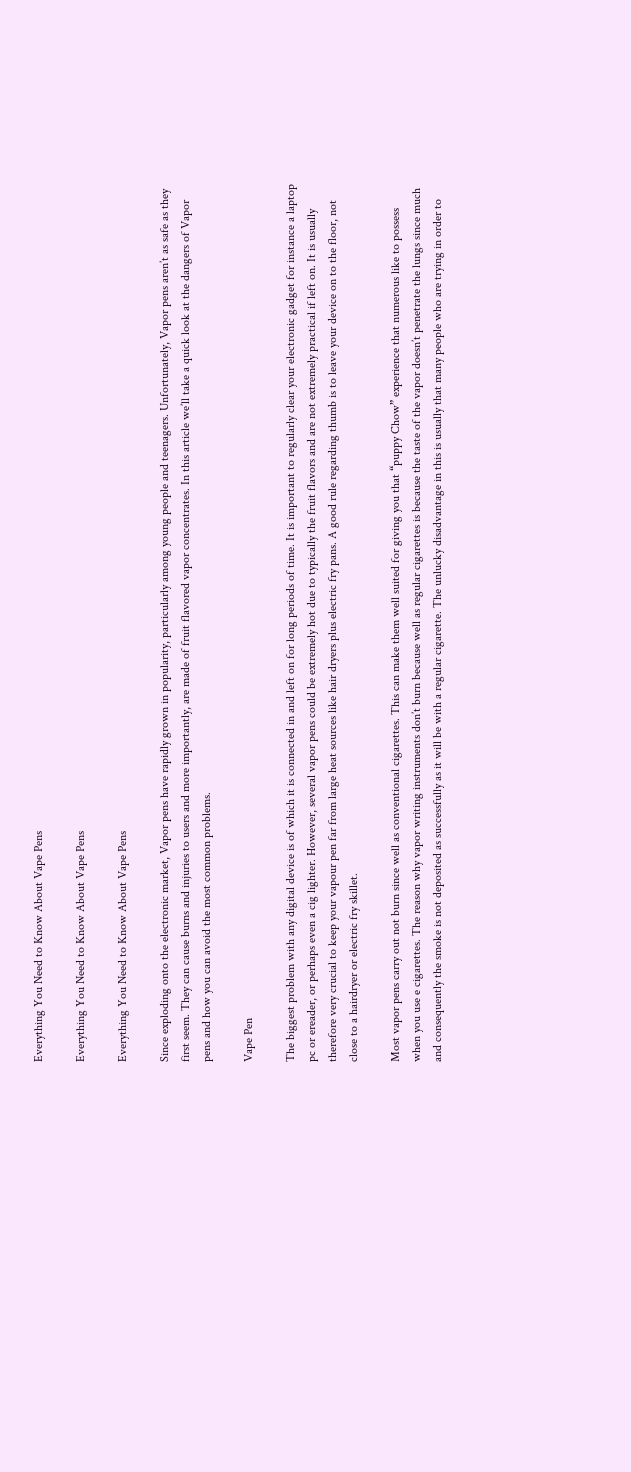Everything You Need to Know About Vape Pens

Everything You Need to Know About Vape Pens

Everything You Need to Know About Vape Pens

Since exploding onto the electronic market, Vapor pens have rapidly grown in popularity, particularly among young people and teenagers. Unfortunately, Vapor pens aren’t as safe as they first seem. They can cause burns and injuries to users and more importantly, are made of fruit flavored vapor concentrates. In this article we’ll take a quick look at the dangers of Vapor pens and how you can avoid the most common problems.

Vape Pen

The biggest problem with any digital device is of which it is connected in and left on for long periods of time. It is important to regularly clear your electronic gadget for instance a laptop pc or ereader, or perhaps even a cig lighter. However, several vapor pens could be extremely hot due to typically the fruit flavors and are not extremely practical if left on. It is usually therefore very crucial to keep your vapour pen far from large heat sources like hair dryers plus electric fry pans. A good rule regarding thumb is to leave your device on to the floor, not close to a hairdryer or electric fry skillet.

Most vapor pens carry out not burn since well as conventional cigarettes. This can make them well suited for giving you that “puppy Chow” experience that numerous like to possess when you use e cigarettes. The reason why vapor writing instruments don’t burn because well as regular cigarettes is because the taste of the vapor doesn’t penetrate the lungs since much and consequently the smoke is not deposited as successfully as it will be with a regular cigarette. The unlucky disadvantage in this is usually that many people who are trying in order to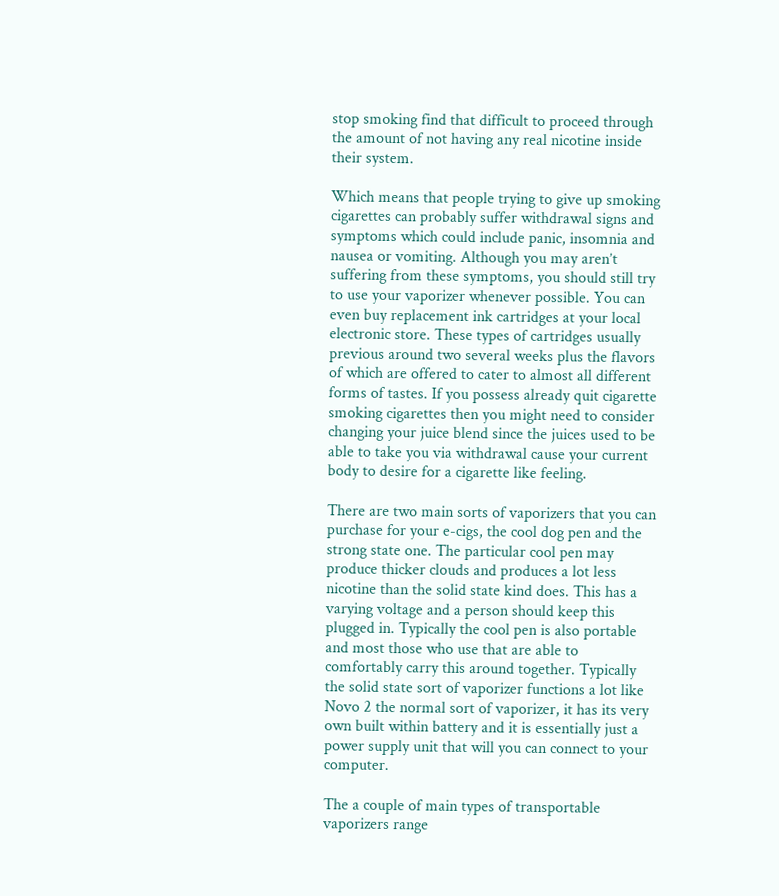stop smoking find that difficult to proceed through the amount of not having any real nicotine inside their system.

Which means that people trying to give up smoking cigarettes can probably suffer withdrawal signs and symptoms which could include panic, insomnia and nausea or vomiting. Although you may aren’t suffering from these symptoms, you should still try to use your vaporizer whenever possible. You can even buy replacement ink cartridges at your local electronic store. These types of cartridges usually previous around two several weeks plus the flavors of which are offered to cater to almost all different forms of tastes. If you possess already quit cigarette smoking cigarettes then you might need to consider changing your juice blend since the juices used to be able to take you via withdrawal cause your current body to desire for a cigarette like feeling.

There are two main sorts of vaporizers that you can purchase for your e-cigs, the cool dog pen and the strong state one. The particular cool pen may produce thicker clouds and produces a lot less nicotine than the solid state kind does. This has a varying voltage and a person should keep this plugged in. Typically the cool pen is also portable and most those who use that are able to comfortably carry this around together. Typically the solid state sort of vaporizer functions a lot like Novo 2 the normal sort of vaporizer, it has its very own built within battery and it is essentially just a power supply unit that will you can connect to your computer.

The a couple of main types of transportable vaporizers range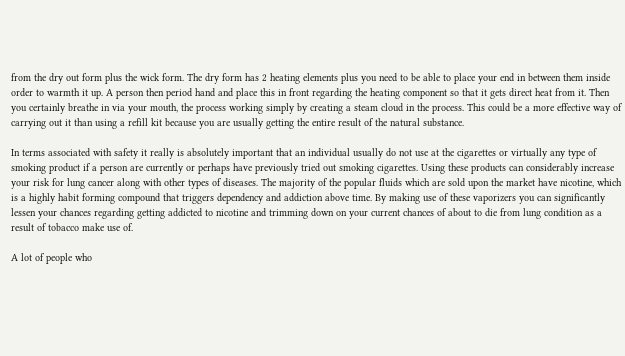from the dry out form plus the wick form. The dry form has 2 heating elements plus you need to be able to place your end in between them inside order to warmth it up. A person then period hand and place this in front regarding the heating component so that it gets direct heat from it. Then you certainly breathe in via your mouth, the process working simply by creating a steam cloud in the process. This could be a more effective way of carrying out it than using a refill kit because you are usually getting the entire result of the natural substance.

In terms associated with safety it really is absolutely important that an individual usually do not use at the cigarettes or virtually any type of smoking product if a person are currently or perhaps have previously tried out smoking cigarettes. Using these products can considerably increase your risk for lung cancer along with other types of diseases. The majority of the popular fluids which are sold upon the market have nicotine, which is a highly habit forming compound that triggers dependency and addiction above time. By making use of these vaporizers you can significantly lessen your chances regarding getting addicted to nicotine and trimming down on your current chances of about to die from lung condition as a result of tobacco make use of.

A lot of people who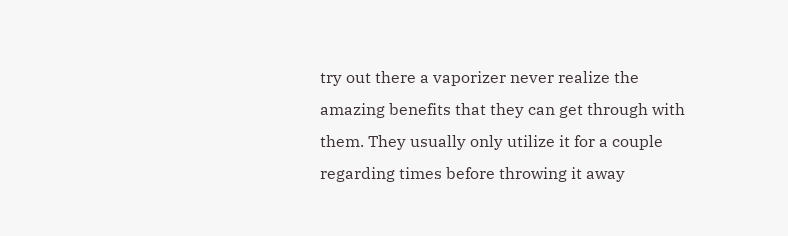try out there a vaporizer never realize the amazing benefits that they can get through with them. They usually only utilize it for a couple regarding times before throwing it away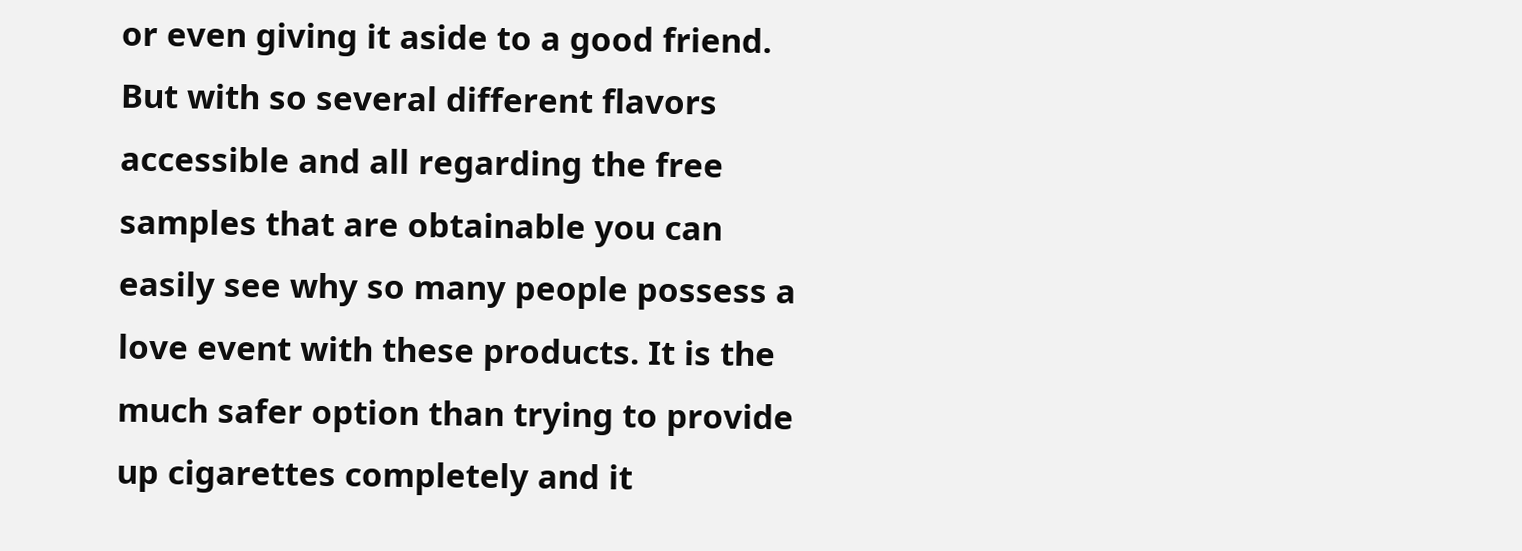or even giving it aside to a good friend. But with so several different flavors accessible and all regarding the free samples that are obtainable you can easily see why so many people possess a love event with these products. It is the much safer option than trying to provide up cigarettes completely and it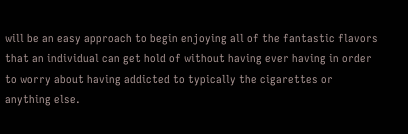will be an easy approach to begin enjoying all of the fantastic flavors that an individual can get hold of without having ever having in order to worry about having addicted to typically the cigarettes or anything else.